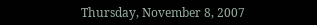Thursday, November 8, 2007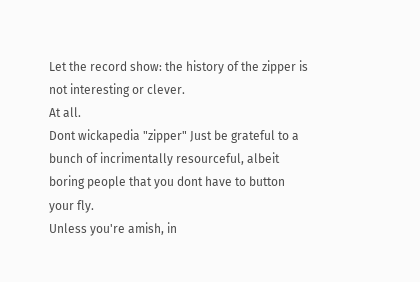Let the record show: the history of the zipper is not interesting or clever.
At all.
Dont wickapedia "zipper" Just be grateful to a bunch of incrimentally resourceful, albeit boring people that you dont have to button your fly.
Unless you're amish, in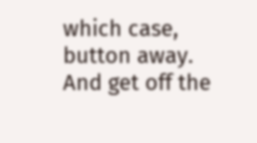which case, button away. And get off the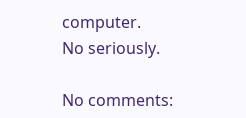computer.
No seriously.

No comments: